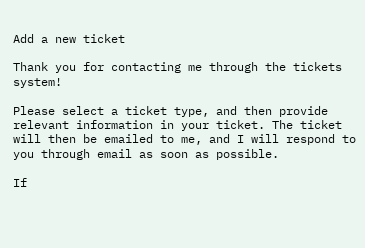Add a new ticket

Thank you for contacting me through the tickets system!

Please select a ticket type, and then provide relevant information in your ticket. The ticket will then be emailed to me, and I will respond to you through email as soon as possible.

If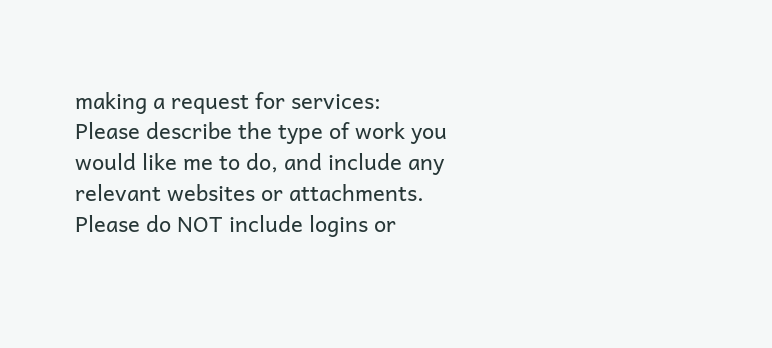making a request for services: Please describe the type of work you would like me to do, and include any relevant websites or attachments. Please do NOT include logins or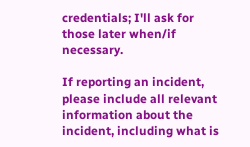credentials; I'll ask for those later when/if necessary.

If reporting an incident, please include all relevant information about the incident, including what is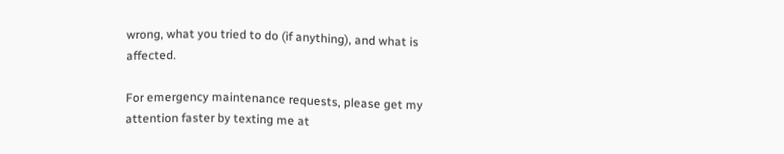wrong, what you tried to do (if anything), and what is affected.

For emergency maintenance requests, please get my attention faster by texting me at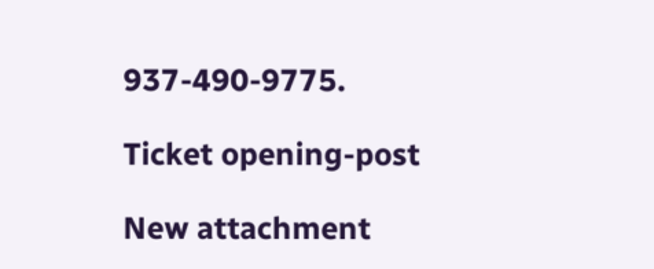937-490-9775.

Ticket opening-post

New attachment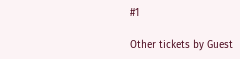#1

Other tickets by Guest